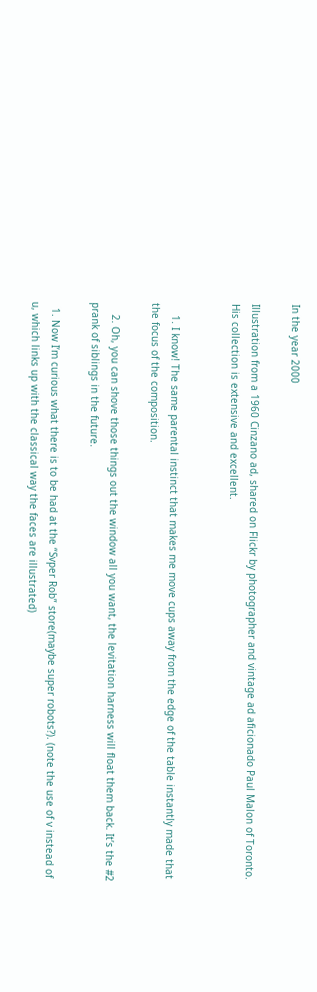In the year 2000

Illustration from a 1960 Cinzano ad, shared on Flickr by photographer and vintage ad aficionado Paul Malon of Toronto. His collection is extensive and excellent.


    1. I know! The same parental instinct that makes me move cups away from the edge of the table instantly made that the focus of the composition.

    2. Oh, you can shove those things out the window all you want, the levitation harness will float them back. It’s the #2 prank of siblings in the future.

  1. Now I’m curious what there is to be had at the “Svper Rob” store(maybe super robots?). (note the use of v instead of u, which links up with the classical way the faces are illustrated)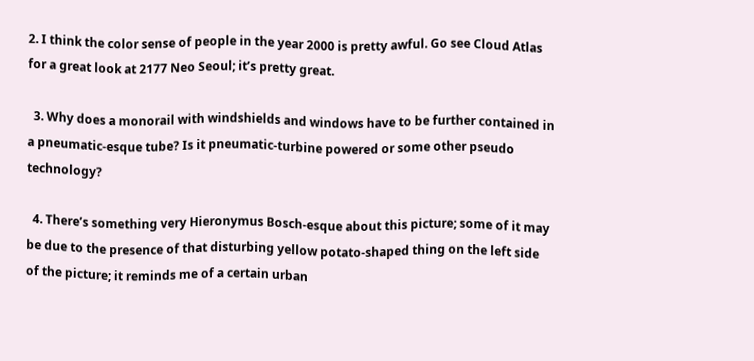2. I think the color sense of people in the year 2000 is pretty awful. Go see Cloud Atlas for a great look at 2177 Neo Seoul; it’s pretty great.

  3. Why does a monorail with windshields and windows have to be further contained in a pneumatic-esque tube? Is it pneumatic-turbine powered or some other pseudo technology?

  4. There’s something very Hieronymus Bosch-esque about this picture; some of it may be due to the presence of that disturbing yellow potato-shaped thing on the left side of the picture; it reminds me of a certain urban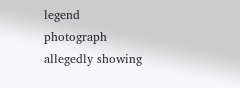legend photograph allegedly showing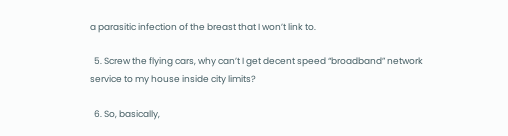a parasitic infection of the breast that I won’t link to.

  5. Screw the flying cars, why can’t I get decent speed “broadband” network service to my house inside city limits?

  6. So, basically,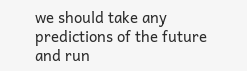we should take any predictions of the future and run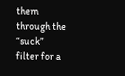them through the “suck” filter for a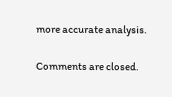more accurate analysis.

Comments are closed.